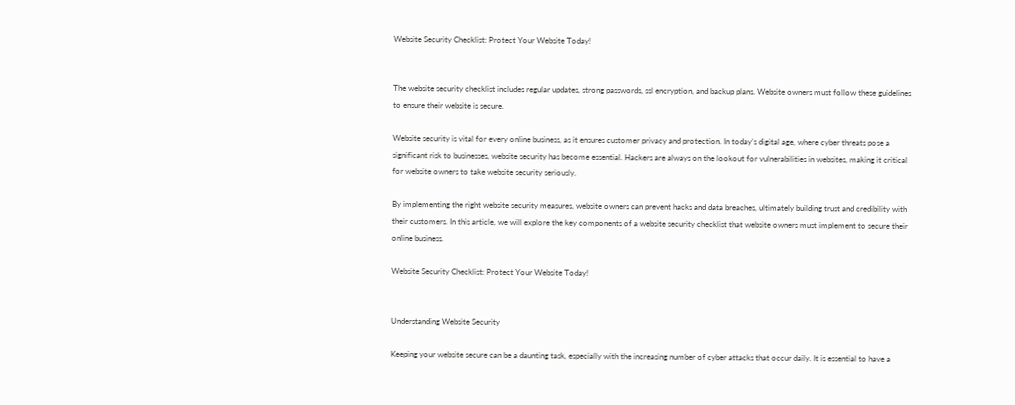Website Security Checklist: Protect Your Website Today!


The website security checklist includes regular updates, strong passwords, ssl encryption, and backup plans. Website owners must follow these guidelines to ensure their website is secure.

Website security is vital for every online business, as it ensures customer privacy and protection. In today’s digital age, where cyber threats pose a significant risk to businesses, website security has become essential. Hackers are always on the lookout for vulnerabilities in websites, making it critical for website owners to take website security seriously.

By implementing the right website security measures, website owners can prevent hacks and data breaches, ultimately building trust and credibility with their customers. In this article, we will explore the key components of a website security checklist that website owners must implement to secure their online business.

Website Security Checklist: Protect Your Website Today!


Understanding Website Security

Keeping your website secure can be a daunting task, especially with the increasing number of cyber attacks that occur daily. It is essential to have a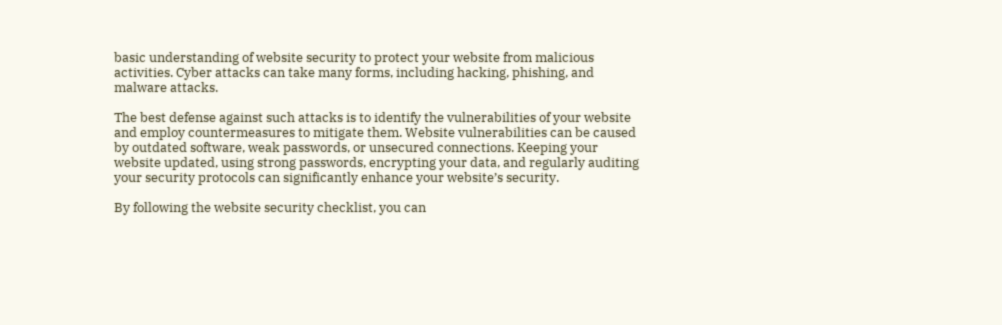basic understanding of website security to protect your website from malicious activities. Cyber attacks can take many forms, including hacking, phishing, and malware attacks.

The best defense against such attacks is to identify the vulnerabilities of your website and employ countermeasures to mitigate them. Website vulnerabilities can be caused by outdated software, weak passwords, or unsecured connections. Keeping your website updated, using strong passwords, encrypting your data, and regularly auditing your security protocols can significantly enhance your website’s security.

By following the website security checklist, you can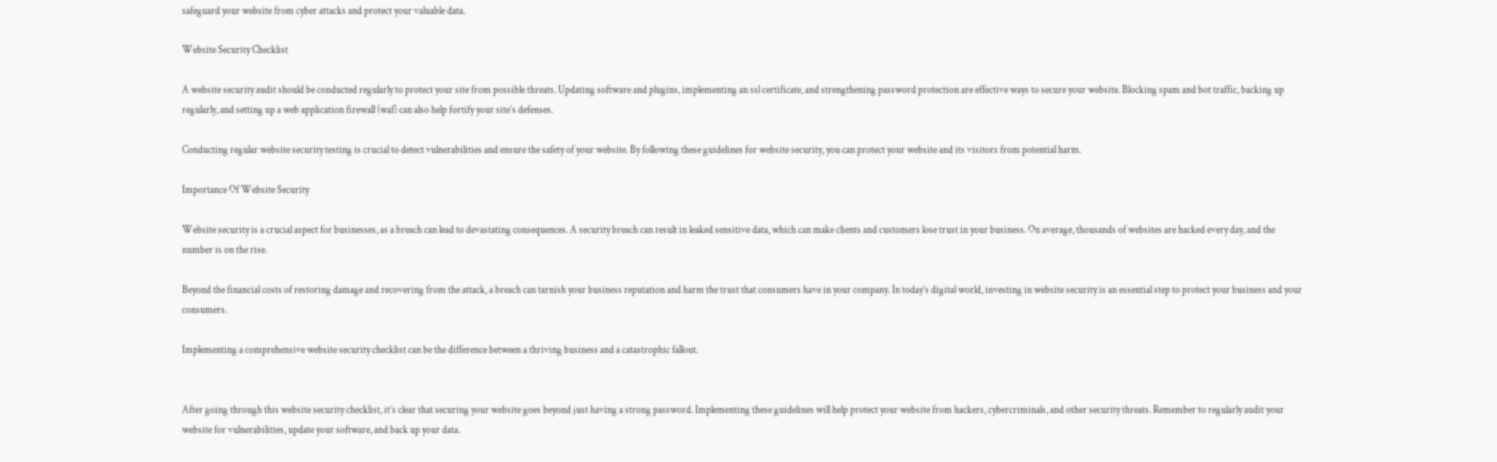safeguard your website from cyber attacks and protect your valuable data.

Website Security Checklist

A website security audit should be conducted regularly to protect your site from possible threats. Updating software and plugins, implementing an ssl certificate, and strengthening password protection are effective ways to secure your website. Blocking spam and bot traffic, backing up regularly, and setting up a web application firewall (waf) can also help fortify your site’s defenses.

Conducting regular website security testing is crucial to detect vulnerabilities and ensure the safety of your website. By following these guidelines for website security, you can protect your website and its visitors from potential harm.

Importance Of Website Security

Website security is a crucial aspect for businesses, as a breach can lead to devastating consequences. A security breach can result in leaked sensitive data, which can make clients and customers lose trust in your business. On average, thousands of websites are hacked every day, and the number is on the rise.

Beyond the financial costs of restoring damage and recovering from the attack, a breach can tarnish your business reputation and harm the trust that consumers have in your company. In today’s digital world, investing in website security is an essential step to protect your business and your consumers.

Implementing a comprehensive website security checklist can be the difference between a thriving business and a catastrophic fallout.


After going through this website security checklist, it’s clear that securing your website goes beyond just having a strong password. Implementing these guidelines will help protect your website from hackers, cybercriminals, and other security threats. Remember to regularly audit your website for vulnerabilities, update your software, and back up your data.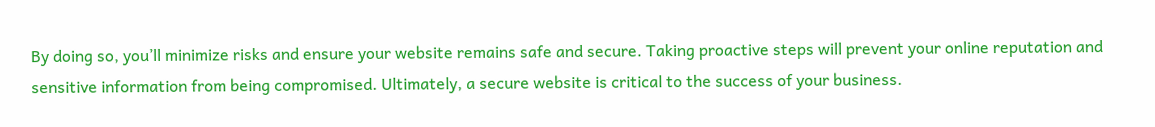By doing so, you’ll minimize risks and ensure your website remains safe and secure. Taking proactive steps will prevent your online reputation and sensitive information from being compromised. Ultimately, a secure website is critical to the success of your business.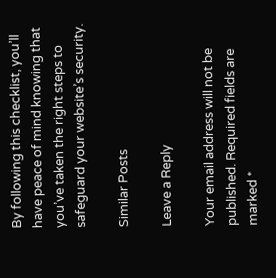By following this checklist, you’ll have peace of mind knowing that you’ve taken the right steps to safeguard your website’s security.

Similar Posts

Leave a Reply

Your email address will not be published. Required fields are marked *